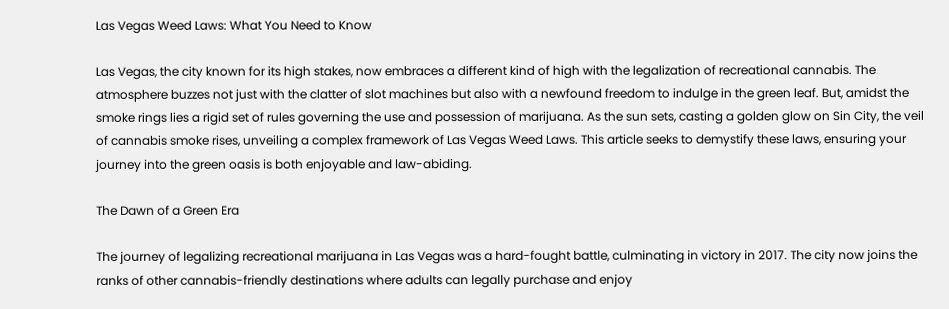Las Vegas Weed Laws: What You Need to Know

Las Vegas, the city known for its high stakes, now embraces a different kind of high with the legalization of recreational cannabis. The atmosphere buzzes not just with the clatter of slot machines but also with a newfound freedom to indulge in the green leaf. But, amidst the smoke rings lies a rigid set of rules governing the use and possession of marijuana. As the sun sets, casting a golden glow on Sin City, the veil of cannabis smoke rises, unveiling a complex framework of Las Vegas Weed Laws. This article seeks to demystify these laws, ensuring your journey into the green oasis is both enjoyable and law-abiding.

The Dawn of a Green Era

The journey of legalizing recreational marijuana in Las Vegas was a hard-fought battle, culminating in victory in 2017. The city now joins the ranks of other cannabis-friendly destinations where adults can legally purchase and enjoy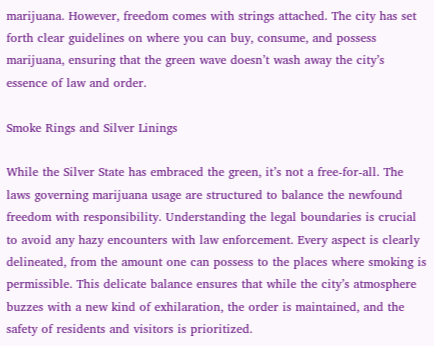marijuana. However, freedom comes with strings attached. The city has set forth clear guidelines on where you can buy, consume, and possess marijuana, ensuring that the green wave doesn’t wash away the city’s essence of law and order.

Smoke Rings and Silver Linings

While the Silver State has embraced the green, it’s not a free-for-all. The laws governing marijuana usage are structured to balance the newfound freedom with responsibility. Understanding the legal boundaries is crucial to avoid any hazy encounters with law enforcement. Every aspect is clearly delineated, from the amount one can possess to the places where smoking is permissible. This delicate balance ensures that while the city’s atmosphere buzzes with a new kind of exhilaration, the order is maintained, and the safety of residents and visitors is prioritized.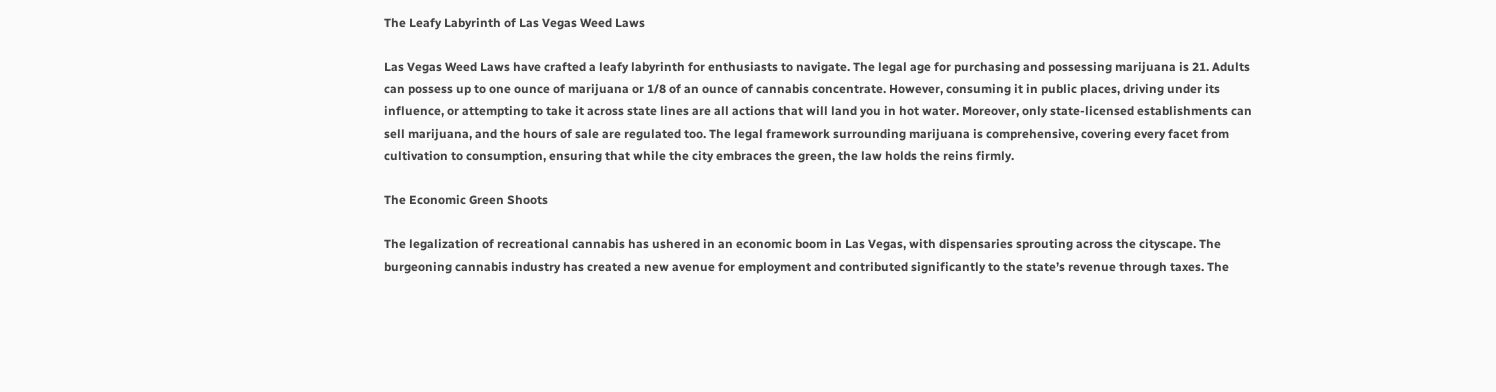The Leafy Labyrinth of Las Vegas Weed Laws

Las Vegas Weed Laws have crafted a leafy labyrinth for enthusiasts to navigate. The legal age for purchasing and possessing marijuana is 21. Adults can possess up to one ounce of marijuana or 1/8 of an ounce of cannabis concentrate. However, consuming it in public places, driving under its influence, or attempting to take it across state lines are all actions that will land you in hot water. Moreover, only state-licensed establishments can sell marijuana, and the hours of sale are regulated too. The legal framework surrounding marijuana is comprehensive, covering every facet from cultivation to consumption, ensuring that while the city embraces the green, the law holds the reins firmly.

The Economic Green Shoots

The legalization of recreational cannabis has ushered in an economic boom in Las Vegas, with dispensaries sprouting across the cityscape. The burgeoning cannabis industry has created a new avenue for employment and contributed significantly to the state’s revenue through taxes. The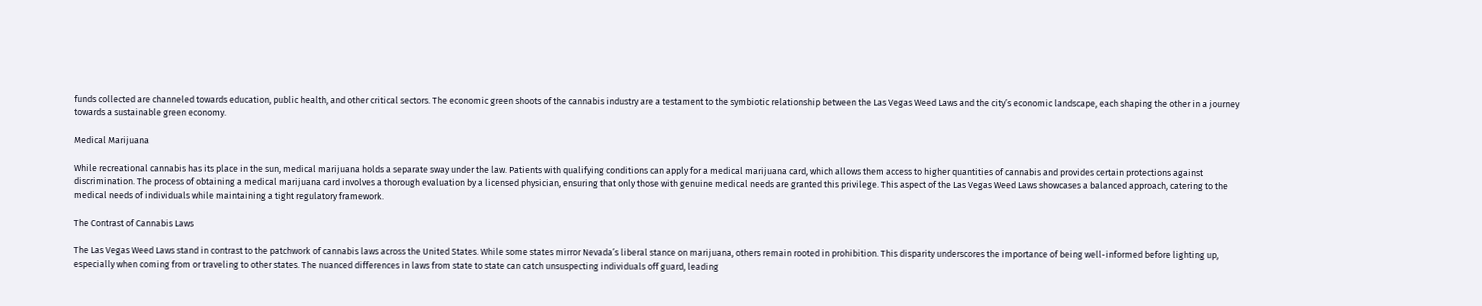funds collected are channeled towards education, public health, and other critical sectors. The economic green shoots of the cannabis industry are a testament to the symbiotic relationship between the Las Vegas Weed Laws and the city’s economic landscape, each shaping the other in a journey towards a sustainable green economy.

Medical Marijuana

While recreational cannabis has its place in the sun, medical marijuana holds a separate sway under the law. Patients with qualifying conditions can apply for a medical marijuana card, which allows them access to higher quantities of cannabis and provides certain protections against discrimination. The process of obtaining a medical marijuana card involves a thorough evaluation by a licensed physician, ensuring that only those with genuine medical needs are granted this privilege. This aspect of the Las Vegas Weed Laws showcases a balanced approach, catering to the medical needs of individuals while maintaining a tight regulatory framework.

The Contrast of Cannabis Laws

The Las Vegas Weed Laws stand in contrast to the patchwork of cannabis laws across the United States. While some states mirror Nevada’s liberal stance on marijuana, others remain rooted in prohibition. This disparity underscores the importance of being well-informed before lighting up, especially when coming from or traveling to other states. The nuanced differences in laws from state to state can catch unsuspecting individuals off guard, leading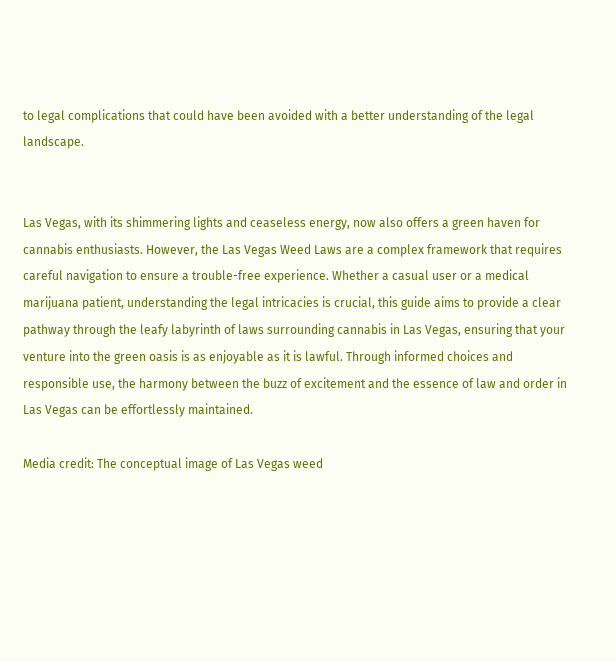to legal complications that could have been avoided with a better understanding of the legal landscape.


Las Vegas, with its shimmering lights and ceaseless energy, now also offers a green haven for cannabis enthusiasts. However, the Las Vegas Weed Laws are a complex framework that requires careful navigation to ensure a trouble-free experience. Whether a casual user or a medical marijuana patient, understanding the legal intricacies is crucial, this guide aims to provide a clear pathway through the leafy labyrinth of laws surrounding cannabis in Las Vegas, ensuring that your venture into the green oasis is as enjoyable as it is lawful. Through informed choices and responsible use, the harmony between the buzz of excitement and the essence of law and order in Las Vegas can be effortlessly maintained.

Media credit: The conceptual image of Las Vegas weed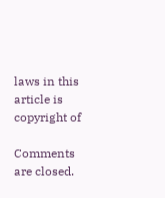laws in this article is copyright of

Comments are closed.